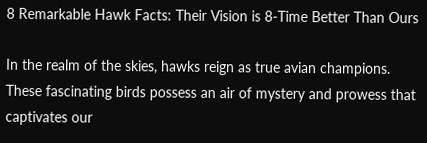8 Remarkable Hawk Facts: Their Vision is 8-Time Better Than Ours

In the realm of the skies, hawks reign as true avian champions. These fascinating birds possess an air of mystery and prowess that captivates our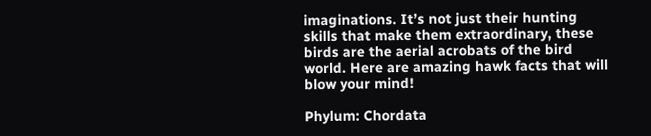imaginations. It’s not just their hunting skills that make them extraordinary, these birds are the aerial acrobats of the bird world. Here are amazing hawk facts that will blow your mind!

Phylum: Chordata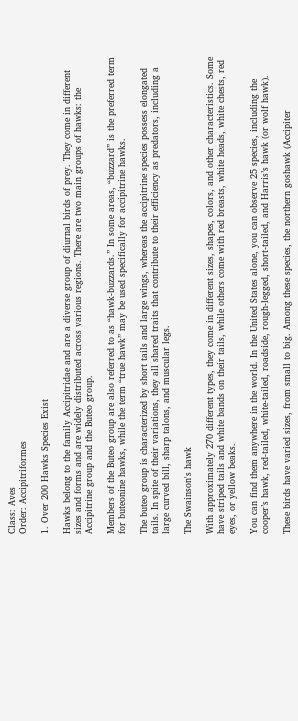Class: Aves
Order: Accipitriformes

1. Over 200 Hawks Species Exist

Hawks belong to the family Accipitridae and are a diverse group of diurnal birds of prey. They come in different sizes and forms and are widely distributed across various regions. There are two main groups of hawks: the Accipitrine group and the Buteo group.

Members of the Buteo group are also referred to as “hawk-buzzards.” In some areas, “buzzard” is the preferred term for buteonine hawks, while the term “true hawk” may be used specifically for accipitrine hawks.

The buteo group is characterized by short tails and large wings, whereas the accipitrine species possess elongated tails. In spite of their variations, they all shared traits that contribute to their efficiency as predators, including a large curved bill, sharp talons, and muscular legs.

The Swainson's hawk

With approximately 270 different types, they come in different sizes, shapes, colors, and other characteristics. Some have striped tails and white bands on their tails, while others come with red breasts, white heads, white chests, red eyes, or yellow beaks.

You can find them anywhere in the world. In the United States alone, you can observe 25 species, including the cooper’s hawk, red-tailed, white-tailed, roadside, rough-legged, short-tailed, and Harris’s hawk (or wolf hawk).

These birds have varied sizes, from small to big. Among these species, the northern goshawk (Accipiter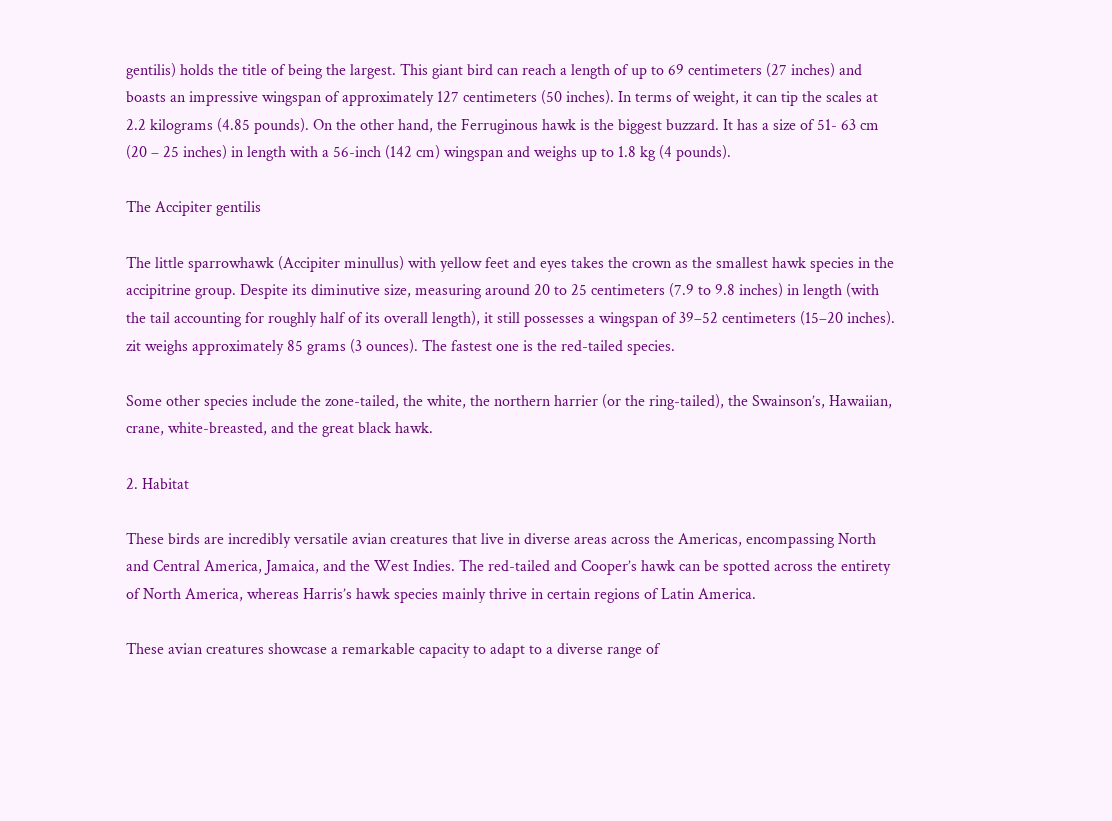gentilis) holds the title of being the largest. This giant bird can reach a length of up to 69 centimeters (27 inches) and boasts an impressive wingspan of approximately 127 centimeters (50 inches). In terms of weight, it can tip the scales at 2.2 kilograms (4.85 pounds). On the other hand, the Ferruginous hawk is the biggest buzzard. It has a size of 51- 63 cm (20 – 25 inches) in length with a 56-inch (142 cm) wingspan and weighs up to 1.8 kg (4 pounds).

The Accipiter gentilis

The little sparrowhawk (Accipiter minullus) with yellow feet and eyes takes the crown as the smallest hawk species in the accipitrine group. Despite its diminutive size, measuring around 20 to 25 centimeters (7.9 to 9.8 inches) in length (with the tail accounting for roughly half of its overall length), it still possesses a wingspan of 39–52 centimeters (15–20 inches). zit weighs approximately 85 grams (3 ounces). The fastest one is the red-tailed species.

Some other species include the zone-tailed, the white, the northern harrier (or the ring-tailed), the Swainson’s, Hawaiian, crane, white-breasted, and the great black hawk.

2. Habitat

These birds are incredibly versatile avian creatures that live in diverse areas across the Americas, encompassing North and Central America, Jamaica, and the West Indies. The red-tailed and Cooper’s hawk can be spotted across the entirety of North America, whereas Harris’s hawk species mainly thrive in certain regions of Latin America.

These avian creatures showcase a remarkable capacity to adapt to a diverse range of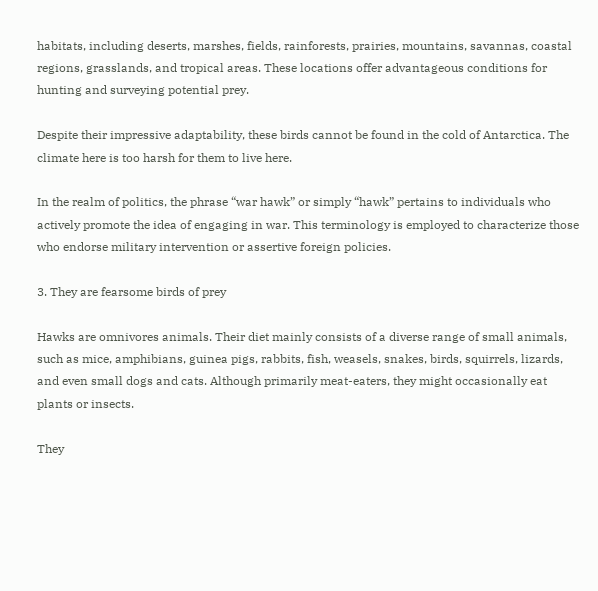habitats, including deserts, marshes, fields, rainforests, prairies, mountains, savannas, coastal regions, grasslands, and tropical areas. These locations offer advantageous conditions for hunting and surveying potential prey.

Despite their impressive adaptability, these birds cannot be found in the cold of Antarctica. The climate here is too harsh for them to live here.

In the realm of politics, the phrase “war hawk” or simply “hawk” pertains to individuals who actively promote the idea of engaging in war. This terminology is employed to characterize those who endorse military intervention or assertive foreign policies.

3. They are fearsome birds of prey

Hawks are omnivores animals. Their diet mainly consists of a diverse range of small animals, such as mice, amphibians, guinea pigs, rabbits, fish, weasels, snakes, birds, squirrels, lizards, and even small dogs and cats. Although primarily meat-eaters, they might occasionally eat plants or insects.

They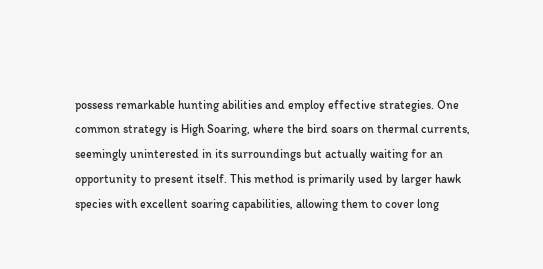possess remarkable hunting abilities and employ effective strategies. One common strategy is High Soaring, where the bird soars on thermal currents, seemingly uninterested in its surroundings but actually waiting for an opportunity to present itself. This method is primarily used by larger hawk species with excellent soaring capabilities, allowing them to cover long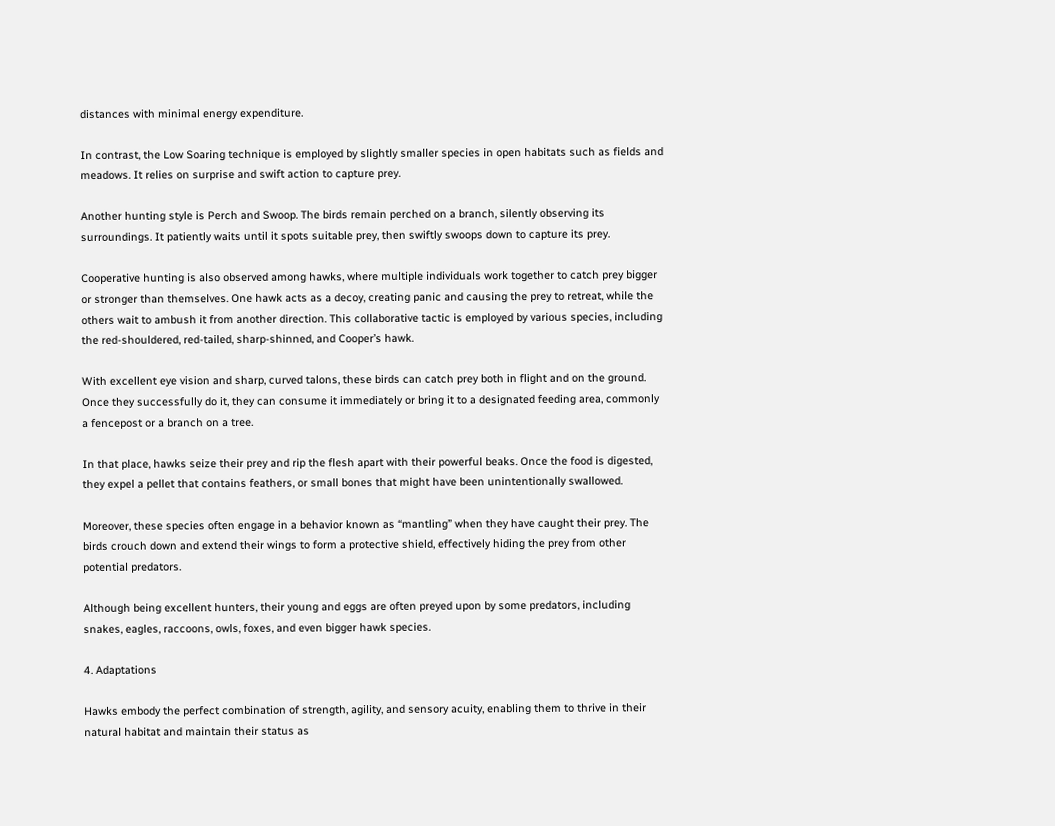distances with minimal energy expenditure.

In contrast, the Low Soaring technique is employed by slightly smaller species in open habitats such as fields and meadows. It relies on surprise and swift action to capture prey.

Another hunting style is Perch and Swoop. The birds remain perched on a branch, silently observing its surroundings. It patiently waits until it spots suitable prey, then swiftly swoops down to capture its prey.

Cooperative hunting is also observed among hawks, where multiple individuals work together to catch prey bigger or stronger than themselves. One hawk acts as a decoy, creating panic and causing the prey to retreat, while the others wait to ambush it from another direction. This collaborative tactic is employed by various species, including the red-shouldered, red-tailed, sharp-shinned, and Cooper’s hawk.

With excellent eye vision and sharp, curved talons, these birds can catch prey both in flight and on the ground. Once they successfully do it, they can consume it immediately or bring it to a designated feeding area, commonly a fencepost or a branch on a tree.

In that place, hawks seize their prey and rip the flesh apart with their powerful beaks. Once the food is digested, they expel a pellet that contains feathers, or small bones that might have been unintentionally swallowed.

Moreover, these species often engage in a behavior known as “mantling” when they have caught their prey. The birds crouch down and extend their wings to form a protective shield, effectively hiding the prey from other potential predators.

Although being excellent hunters, their young and eggs are often preyed upon by some predators, including snakes, eagles, raccoons, owls, foxes, and even bigger hawk species.

4. Adaptations

Hawks embody the perfect combination of strength, agility, and sensory acuity, enabling them to thrive in their natural habitat and maintain their status as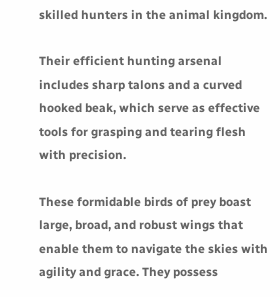skilled hunters in the animal kingdom.

Their efficient hunting arsenal includes sharp talons and a curved hooked beak, which serve as effective tools for grasping and tearing flesh with precision.

These formidable birds of prey boast large, broad, and robust wings that enable them to navigate the skies with agility and grace. They possess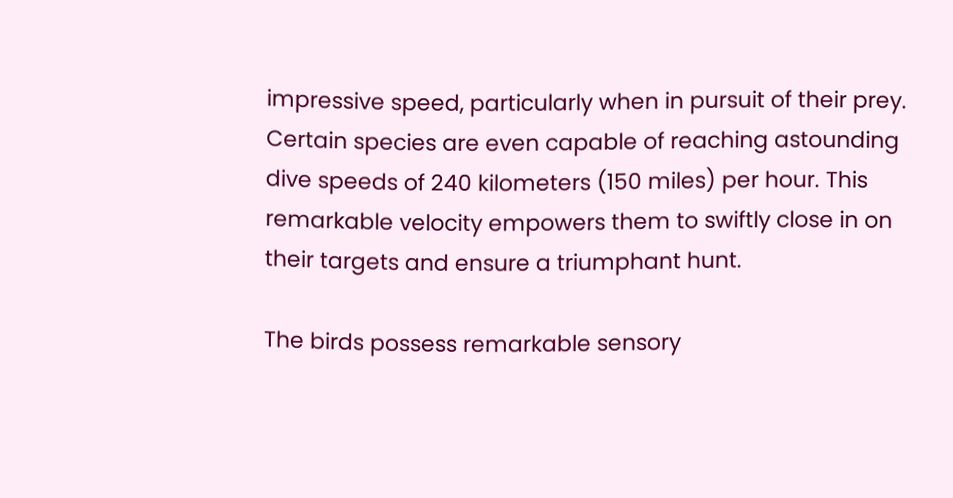impressive speed, particularly when in pursuit of their prey. Certain species are even capable of reaching astounding dive speeds of 240 kilometers (150 miles) per hour. This remarkable velocity empowers them to swiftly close in on their targets and ensure a triumphant hunt.

The birds possess remarkable sensory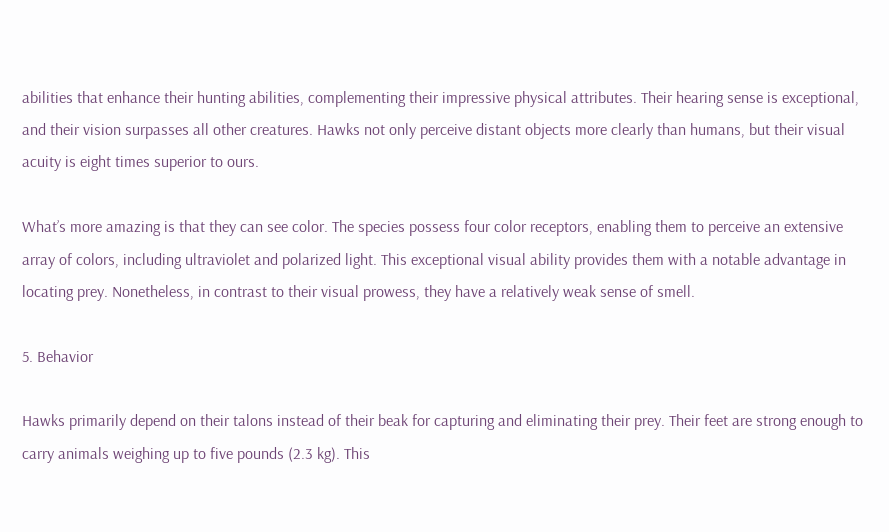abilities that enhance their hunting abilities, complementing their impressive physical attributes. Their hearing sense is exceptional, and their vision surpasses all other creatures. Hawks not only perceive distant objects more clearly than humans, but their visual acuity is eight times superior to ours.

What’s more amazing is that they can see color. The species possess four color receptors, enabling them to perceive an extensive array of colors, including ultraviolet and polarized light. This exceptional visual ability provides them with a notable advantage in locating prey. Nonetheless, in contrast to their visual prowess, they have a relatively weak sense of smell.

5. Behavior

Hawks primarily depend on their talons instead of their beak for capturing and eliminating their prey. Their feet are strong enough to carry animals weighing up to five pounds (2.3 kg). This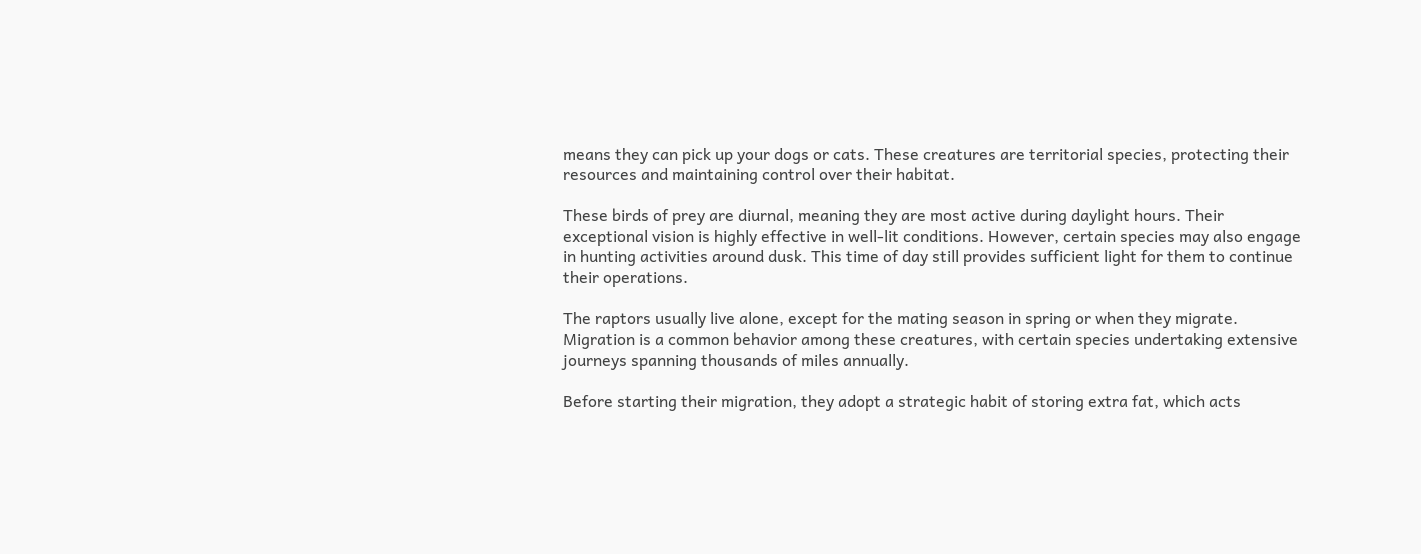means they can pick up your dogs or cats. These creatures are territorial species, protecting their resources and maintaining control over their habitat.

These birds of prey are diurnal, meaning they are most active during daylight hours. Their exceptional vision is highly effective in well-lit conditions. However, certain species may also engage in hunting activities around dusk. This time of day still provides sufficient light for them to continue their operations.

The raptors usually live alone, except for the mating season in spring or when they migrate. Migration is a common behavior among these creatures, with certain species undertaking extensive journeys spanning thousands of miles annually.

Before starting their migration, they adopt a strategic habit of storing extra fat, which acts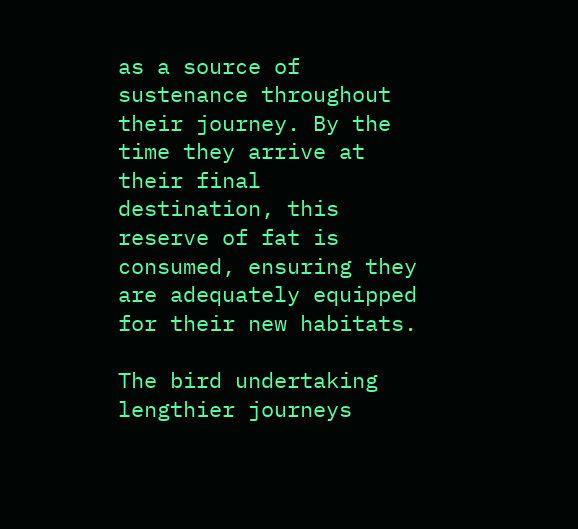as a source of sustenance throughout their journey. By the time they arrive at their final destination, this reserve of fat is consumed, ensuring they are adequately equipped for their new habitats.

The bird undertaking lengthier journeys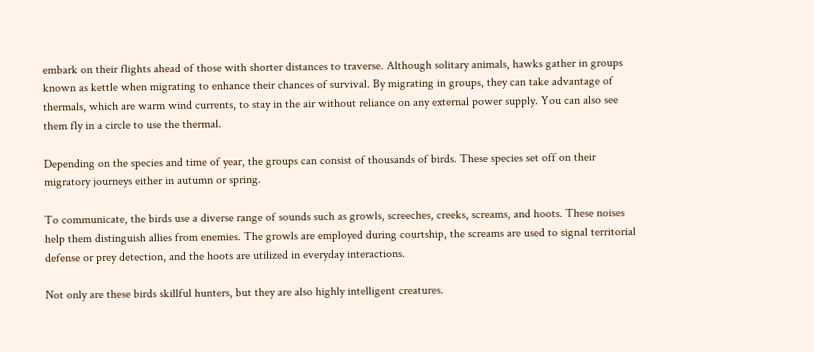embark on their flights ahead of those with shorter distances to traverse. Although solitary animals, hawks gather in groups known as kettle when migrating to enhance their chances of survival. By migrating in groups, they can take advantage of thermals, which are warm wind currents, to stay in the air without reliance on any external power supply. You can also see them fly in a circle to use the thermal.

Depending on the species and time of year, the groups can consist of thousands of birds. These species set off on their migratory journeys either in autumn or spring.

To communicate, the birds use a diverse range of sounds such as growls, screeches, creeks, screams, and hoots. These noises help them distinguish allies from enemies. The growls are employed during courtship, the screams are used to signal territorial defense or prey detection, and the hoots are utilized in everyday interactions.

Not only are these birds skillful hunters, but they are also highly intelligent creatures.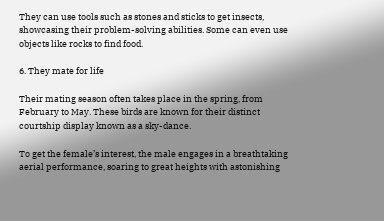They can use tools such as stones and sticks to get insects, showcasing their problem-solving abilities. Some can even use objects like rocks to find food.

6. They mate for life

Their mating season often takes place in the spring, from February to May. These birds are known for their distinct courtship display known as a sky-dance.

To get the female’s interest, the male engages in a breathtaking aerial performance, soaring to great heights with astonishing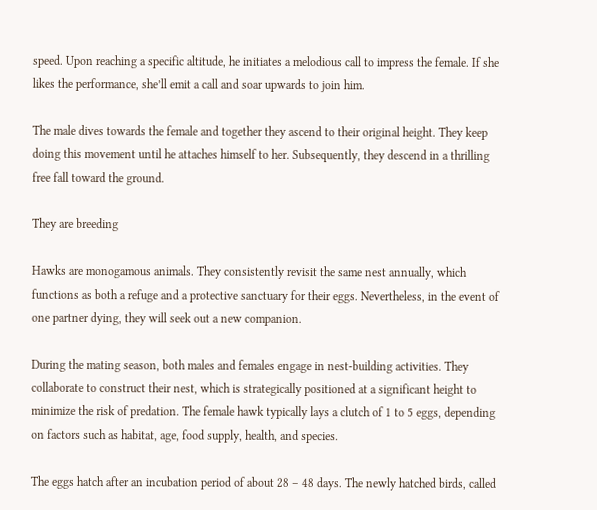speed. Upon reaching a specific altitude, he initiates a melodious call to impress the female. If she likes the performance, she’ll emit a call and soar upwards to join him.

The male dives towards the female and together they ascend to their original height. They keep doing this movement until he attaches himself to her. Subsequently, they descend in a thrilling free fall toward the ground.

They are breeding

Hawks are monogamous animals. They consistently revisit the same nest annually, which functions as both a refuge and a protective sanctuary for their eggs. Nevertheless, in the event of one partner dying, they will seek out a new companion.

During the mating season, both males and females engage in nest-building activities. They collaborate to construct their nest, which is strategically positioned at a significant height to minimize the risk of predation. The female hawk typically lays a clutch of 1 to 5 eggs, depending on factors such as habitat, age, food supply, health, and species.

The eggs hatch after an incubation period of about 28 – 48 days. The newly hatched birds, called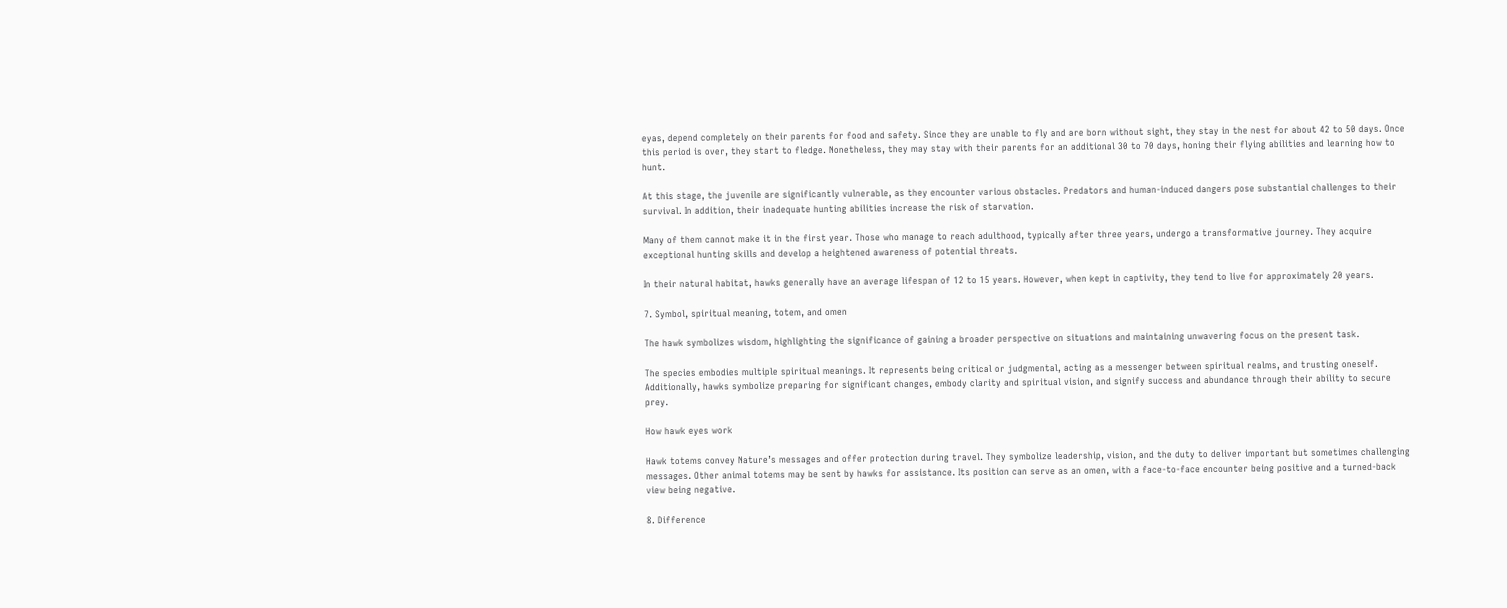eyas, depend completely on their parents for food and safety. Since they are unable to fly and are born without sight, they stay in the nest for about 42 to 50 days. Once this period is over, they start to fledge. Nonetheless, they may stay with their parents for an additional 30 to 70 days, honing their flying abilities and learning how to hunt.

At this stage, the juvenile are significantly vulnerable, as they encounter various obstacles. Predators and human-induced dangers pose substantial challenges to their survival. In addition, their inadequate hunting abilities increase the risk of starvation.

Many of them cannot make it in the first year. Those who manage to reach adulthood, typically after three years, undergo a transformative journey. They acquire exceptional hunting skills and develop a heightened awareness of potential threats.

In their natural habitat, hawks generally have an average lifespan of 12 to 15 years. However, when kept in captivity, they tend to live for approximately 20 years.

7. Symbol, spiritual meaning, totem, and omen

The hawk symbolizes wisdom, highlighting the significance of gaining a broader perspective on situations and maintaining unwavering focus on the present task.

The species embodies multiple spiritual meanings. It represents being critical or judgmental, acting as a messenger between spiritual realms, and trusting oneself. Additionally, hawks symbolize preparing for significant changes, embody clarity and spiritual vision, and signify success and abundance through their ability to secure prey.

How hawk eyes work

Hawk totems convey Nature’s messages and offer protection during travel. They symbolize leadership, vision, and the duty to deliver important but sometimes challenging messages. Other animal totems may be sent by hawks for assistance. Its position can serve as an omen, with a face-to-face encounter being positive and a turned-back view being negative.

8. Difference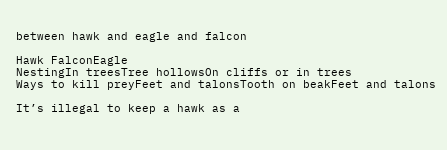between hawk and eagle and falcon

Hawk FalconEagle
NestingIn treesTree hollowsOn cliffs or in trees
Ways to kill preyFeet and talonsTooth on beakFeet and talons

It’s illegal to keep a hawk as a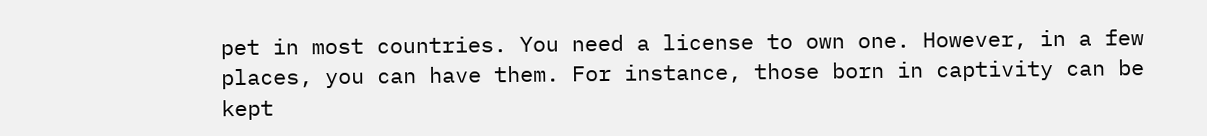pet in most countries. You need a license to own one. However, in a few places, you can have them. For instance, those born in captivity can be kept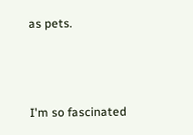as pets.



I'm so fascinated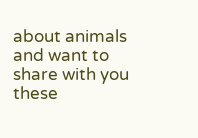about animals and want to share with you these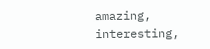amazing, interesting,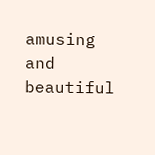amusing and beautiful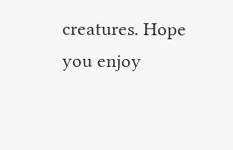creatures. Hope you enjoy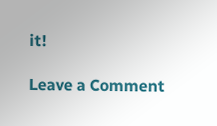it!

Leave a Comment